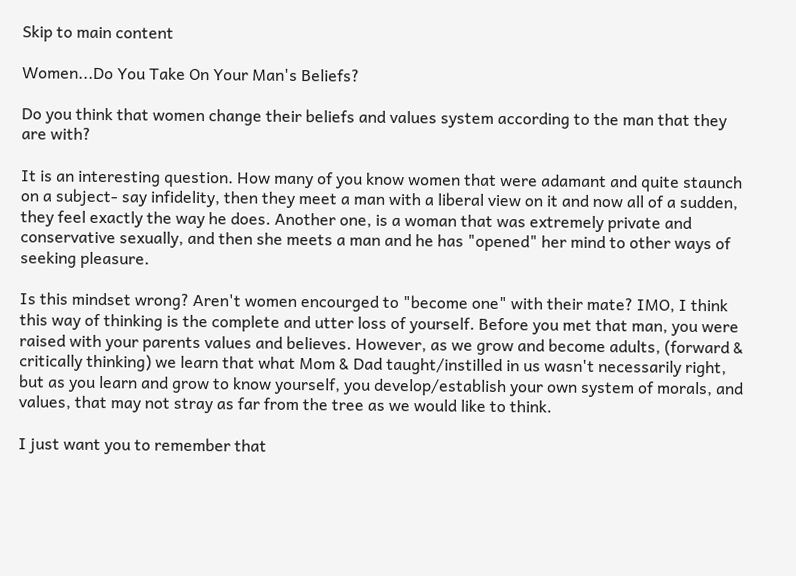Skip to main content

Women...Do You Take On Your Man's Beliefs?

Do you think that women change their beliefs and values system according to the man that they are with?

It is an interesting question. How many of you know women that were adamant and quite staunch on a subject- say infidelity, then they meet a man with a liberal view on it and now all of a sudden, they feel exactly the way he does. Another one, is a woman that was extremely private and conservative sexually, and then she meets a man and he has "opened" her mind to other ways of seeking pleasure.

Is this mindset wrong? Aren't women encourged to "become one" with their mate? IMO, I think this way of thinking is the complete and utter loss of yourself. Before you met that man, you were raised with your parents values and believes. However, as we grow and become adults, (forward & critically thinking) we learn that what Mom & Dad taught/instilled in us wasn't necessarily right, but as you learn and grow to know yourself, you develop/establish your own system of morals, and values, that may not stray as far from the tree as we would like to think.

I just want you to remember that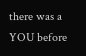there was a YOU before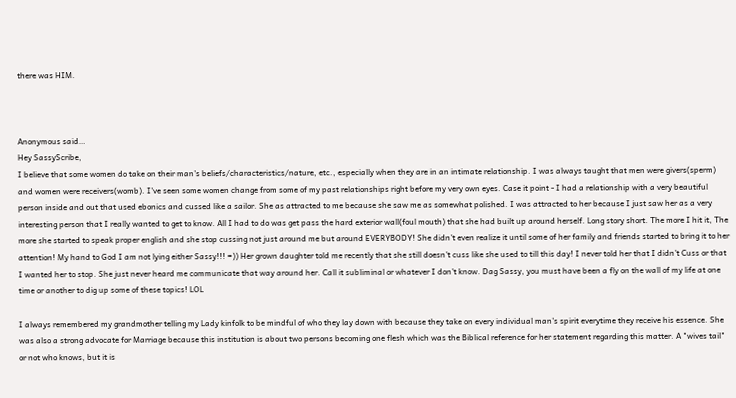there was HIM.



Anonymous said…
Hey SassyScribe,
I believe that some women do take on their man's beliefs/characteristics/nature, etc., especially when they are in an intimate relationship. I was always taught that men were givers(sperm) and women were receivers(womb). I've seen some women change from some of my past relationships right before my very own eyes. Case it point - I had a relationship with a very beautiful person inside and out that used ebonics and cussed like a sailor. She as attracted to me because she saw me as somewhat polished. I was attracted to her because I just saw her as a very interesting person that I really wanted to get to know. All I had to do was get pass the hard exterior wall(foul mouth) that she had built up around herself. Long story short. The more I hit it, The more she started to speak proper english and she stop cussing not just around me but around EVERYBODY! She didn't even realize it until some of her family and friends started to bring it to her attention! My hand to God I am not lying either Sassy!!! =)) Her grown daughter told me recently that she still doesn't cuss like she used to till this day! I never told her that I didn't Cuss or that I wanted her to stop. She just never heard me communicate that way around her. Call it subliminal or whatever I don't know. Dag Sassy, you must have been a fly on the wall of my life at one time or another to dig up some of these topics! LOL

I always remembered my grandmother telling my Lady kinfolk to be mindful of who they lay down with because they take on every individual man's spirit everytime they receive his essence. She was also a strong advocate for Marriage because this institution is about two persons becoming one flesh which was the Biblical reference for her statement regarding this matter. A "wives tail" or not who knows, but it is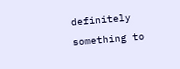definitely something to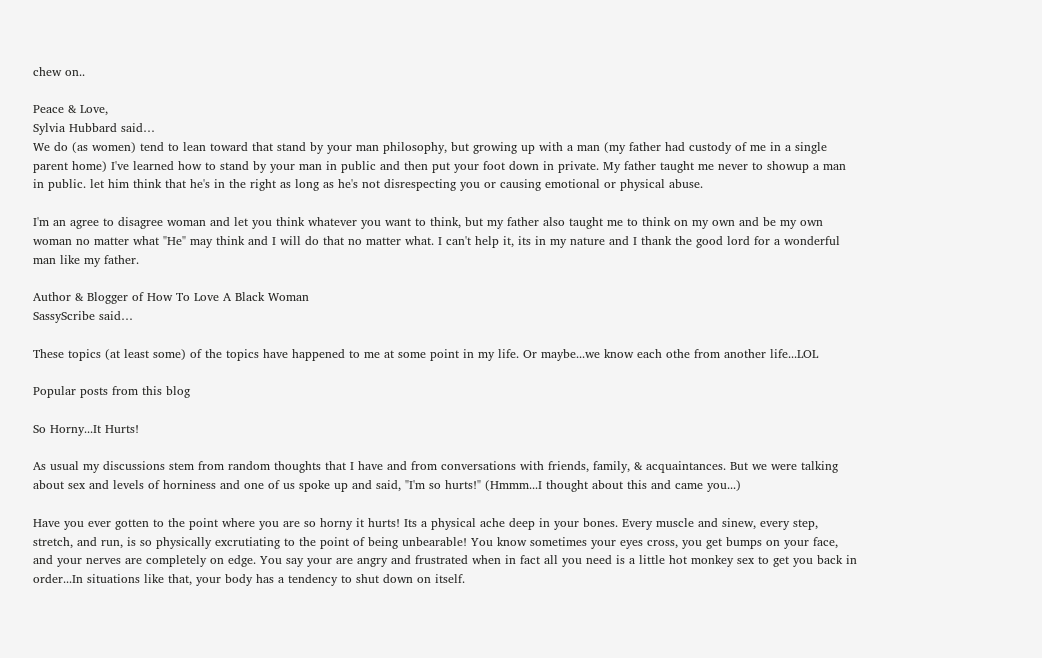chew on..

Peace & Love,
Sylvia Hubbard said…
We do (as women) tend to lean toward that stand by your man philosophy, but growing up with a man (my father had custody of me in a single parent home) I've learned how to stand by your man in public and then put your foot down in private. My father taught me never to showup a man in public. let him think that he's in the right as long as he's not disrespecting you or causing emotional or physical abuse.

I'm an agree to disagree woman and let you think whatever you want to think, but my father also taught me to think on my own and be my own woman no matter what "He" may think and I will do that no matter what. I can't help it, its in my nature and I thank the good lord for a wonderful man like my father.

Author & Blogger of How To Love A Black Woman
SassyScribe said…

These topics (at least some) of the topics have happened to me at some point in my life. Or maybe...we know each othe from another life...LOL

Popular posts from this blog

So Horny...It Hurts!

As usual my discussions stem from random thoughts that I have and from conversations with friends, family, & acquaintances. But we were talking about sex and levels of horniness and one of us spoke up and said, "I'm so hurts!" (Hmmm...I thought about this and came you...)

Have you ever gotten to the point where you are so horny it hurts! Its a physical ache deep in your bones. Every muscle and sinew, every step, stretch, and run, is so physically excrutiating to the point of being unbearable! You know sometimes your eyes cross, you get bumps on your face, and your nerves are completely on edge. You say your are angry and frustrated when in fact all you need is a little hot monkey sex to get you back in order...In situations like that, your body has a tendency to shut down on itself.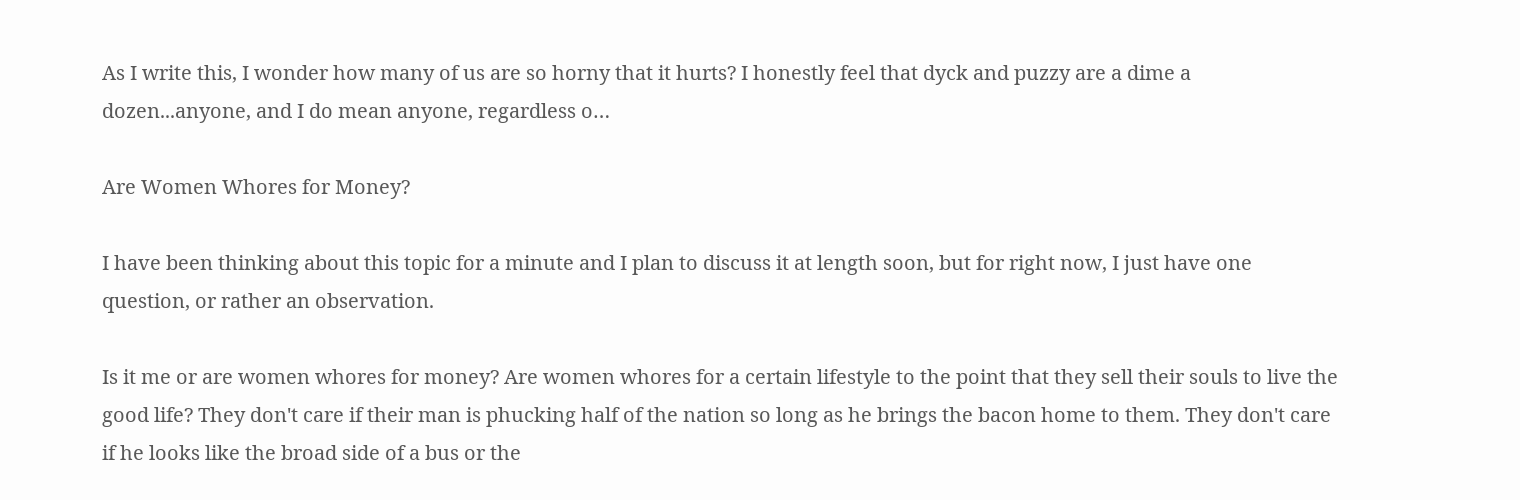As I write this, I wonder how many of us are so horny that it hurts? I honestly feel that dyck and puzzy are a dime a dozen...anyone, and I do mean anyone, regardless o…

Are Women Whores for Money?

I have been thinking about this topic for a minute and I plan to discuss it at length soon, but for right now, I just have one question, or rather an observation.

Is it me or are women whores for money? Are women whores for a certain lifestyle to the point that they sell their souls to live the good life? They don't care if their man is phucking half of the nation so long as he brings the bacon home to them. They don't care if he looks like the broad side of a bus or the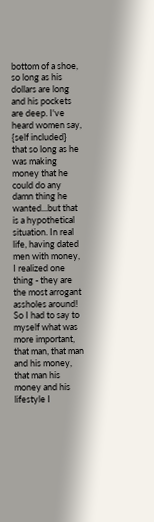bottom of a shoe, so long as his dollars are long and his pockets are deep. I've heard women say, {self included} that so long as he was making money that he could do any damn thing he wanted...but that is a hypothetical situation. In real life, having dated men with money, I realized one thing - they are the most arrogant assholes around! So I had to say to myself what was more important, that man, that man and his money, that man his money and his lifestyle I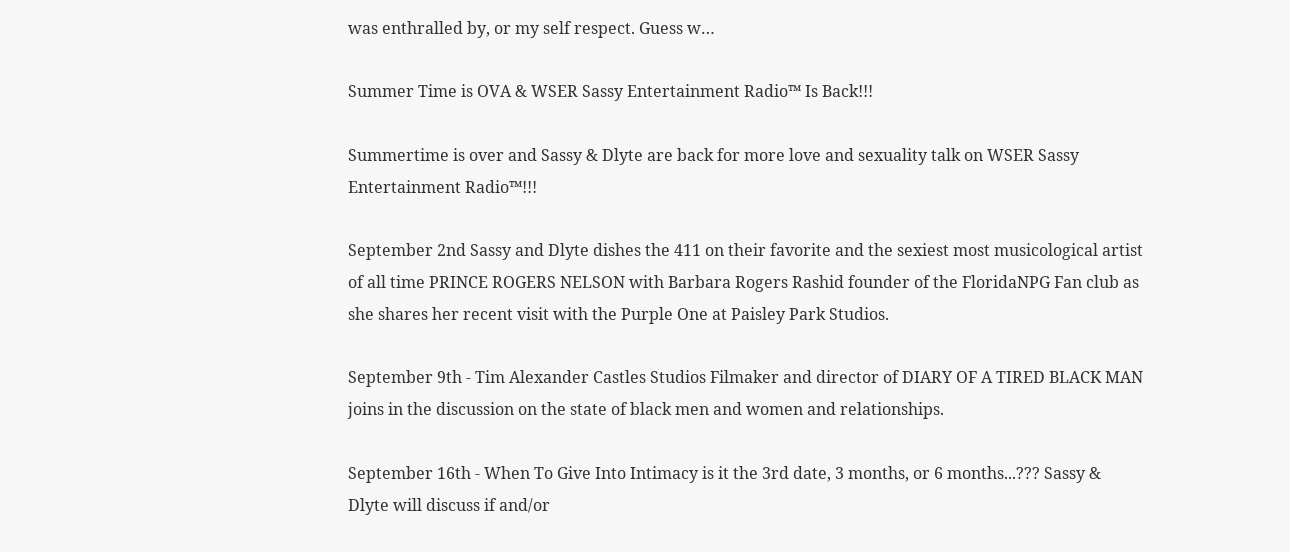was enthralled by, or my self respect. Guess w…

Summer Time is OVA & WSER Sassy Entertainment Radio™ Is Back!!!

Summertime is over and Sassy & Dlyte are back for more love and sexuality talk on WSER Sassy Entertainment Radio™!!!

September 2nd Sassy and Dlyte dishes the 411 on their favorite and the sexiest most musicological artist of all time PRINCE ROGERS NELSON with Barbara Rogers Rashid founder of the FloridaNPG Fan club as she shares her recent visit with the Purple One at Paisley Park Studios.

September 9th - Tim Alexander Castles Studios Filmaker and director of DIARY OF A TIRED BLACK MAN joins in the discussion on the state of black men and women and relationships.

September 16th - When To Give Into Intimacy is it the 3rd date, 3 months, or 6 months...??? Sassy & Dlyte will discuss if and/or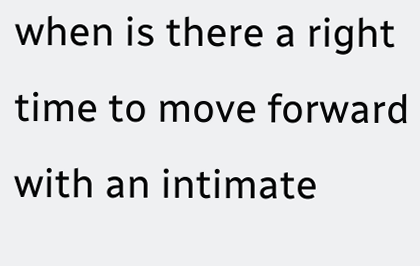when is there a right time to move forward with an intimate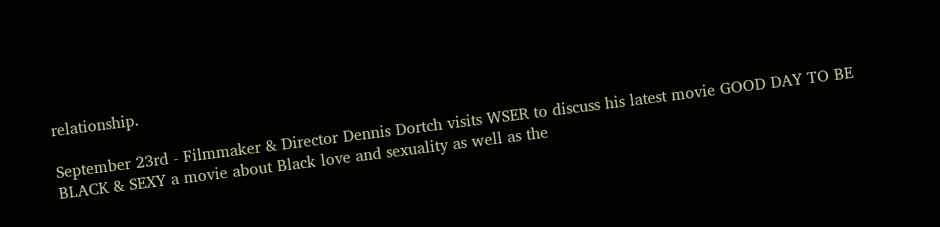relationship.

September 23rd - Filmmaker & Director Dennis Dortch visits WSER to discuss his latest movie GOOD DAY TO BE BLACK & SEXY a movie about Black love and sexuality as well as the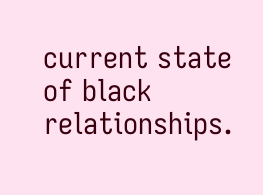current state of black relationships.